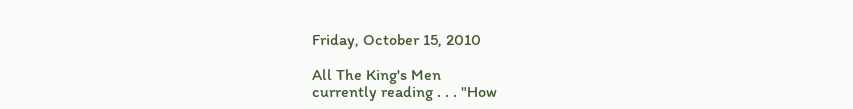Friday, October 15, 2010

All The King's Men
currently reading . . . "How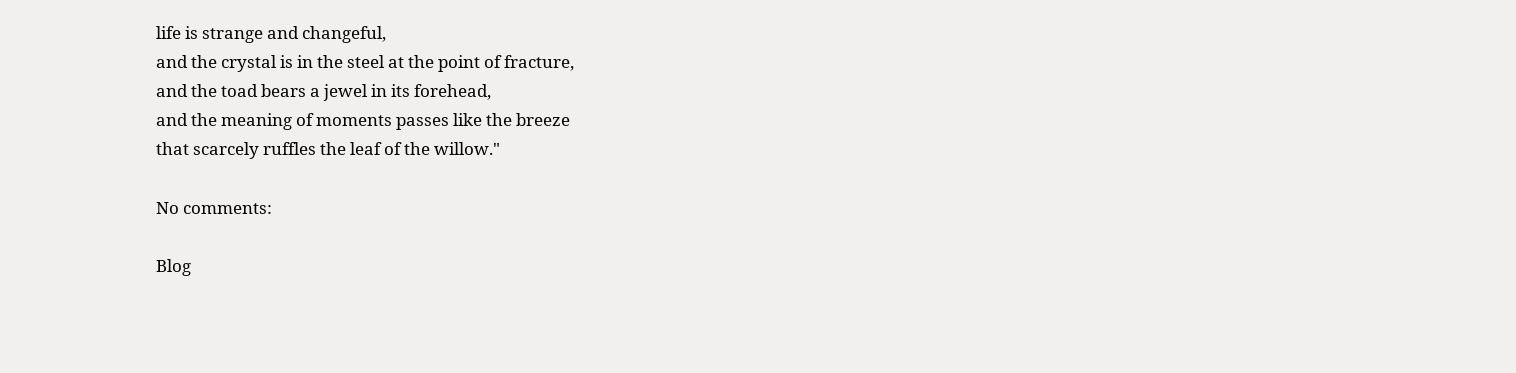life is strange and changeful,
and the crystal is in the steel at the point of fracture,
and the toad bears a jewel in its forehead,
and the meaning of moments passes like the breeze
that scarcely ruffles the leaf of the willow."

No comments:

Blog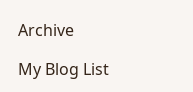Archive

My Blog List